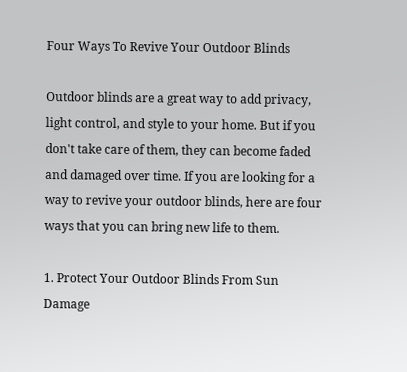Four Ways To Revive Your Outdoor Blinds

Outdoor blinds are a great way to add privacy, light control, and style to your home. But if you don't take care of them, they can become faded and damaged over time. If you are looking for a way to revive your outdoor blinds, here are four ways that you can bring new life to them.

1. Protect Your Outdoor Blinds From Sun Damage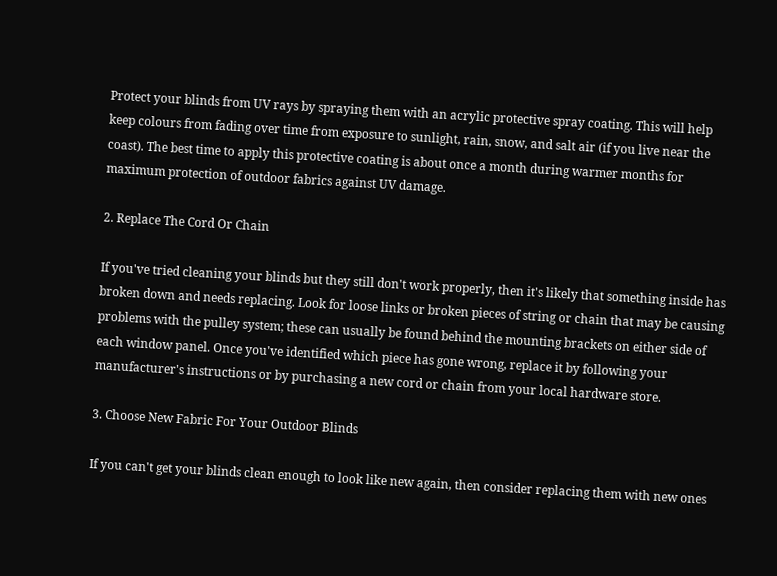Protect your blinds from UV rays by spraying them with an acrylic protective spray coating. This will help keep colours from fading over time from exposure to sunlight, rain, snow, and salt air (if you live near the coast). The best time to apply this protective coating is about once a month during warmer months for maximum protection of outdoor fabrics against UV damage.

2. Replace The Cord Or Chain

If you've tried cleaning your blinds but they still don't work properly, then it's likely that something inside has broken down and needs replacing. Look for loose links or broken pieces of string or chain that may be causing problems with the pulley system; these can usually be found behind the mounting brackets on either side of each window panel. Once you've identified which piece has gone wrong, replace it by following your manufacturer's instructions or by purchasing a new cord or chain from your local hardware store.

3. Choose New Fabric For Your Outdoor Blinds

If you can't get your blinds clean enough to look like new again, then consider replacing them with new ones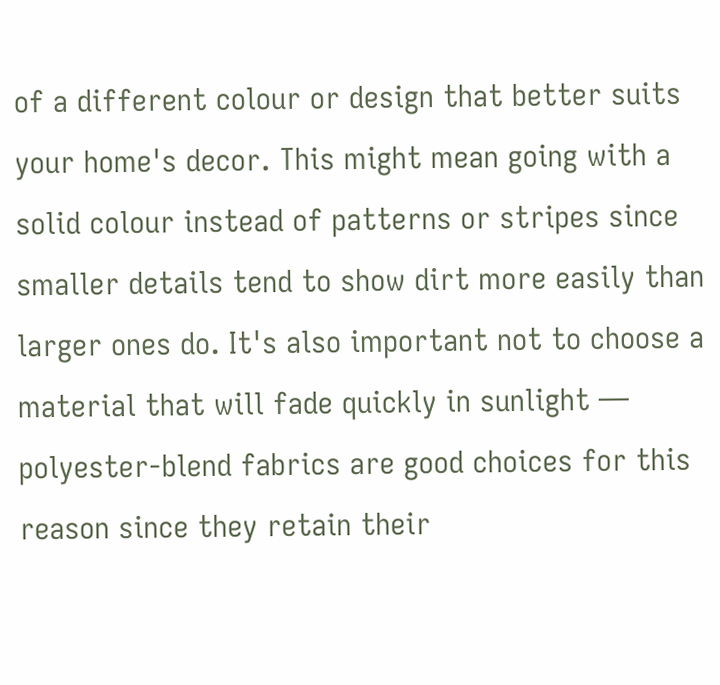of a different colour or design that better suits your home's decor. This might mean going with a solid colour instead of patterns or stripes since smaller details tend to show dirt more easily than larger ones do. It's also important not to choose a material that will fade quickly in sunlight — polyester-blend fabrics are good choices for this reason since they retain their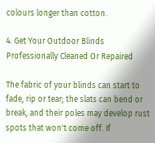colours longer than cotton.

4. Get Your Outdoor Blinds Professionally Cleaned Or Repaired

The fabric of your blinds can start to fade, rip or tear; the slats can bend or break, and their poles may develop rust spots that won't come off. If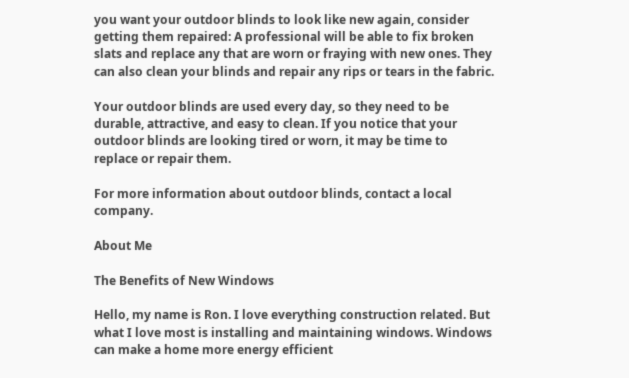you want your outdoor blinds to look like new again, consider getting them repaired: A professional will be able to fix broken slats and replace any that are worn or fraying with new ones. They can also clean your blinds and repair any rips or tears in the fabric.

Your outdoor blinds are used every day, so they need to be durable, attractive, and easy to clean. If you notice that your outdoor blinds are looking tired or worn, it may be time to replace or repair them.

For more information about outdoor blinds, contact a local company.

About Me

The Benefits of New Windows

Hello, my name is Ron. I love everything construction related. But what I love most is installing and maintaining windows. Windows can make a home more energy efficient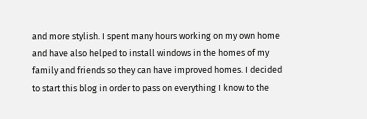and more stylish. I spent many hours working on my own home and have also helped to install windows in the homes of my family and friends so they can have improved homes. I decided to start this blog in order to pass on everything I know to the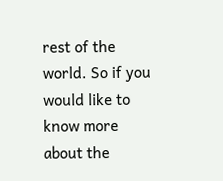rest of the world. So if you would like to know more about the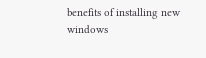benefits of installing new windows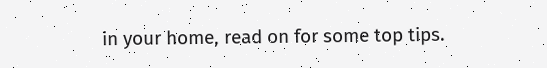in your home, read on for some top tips.